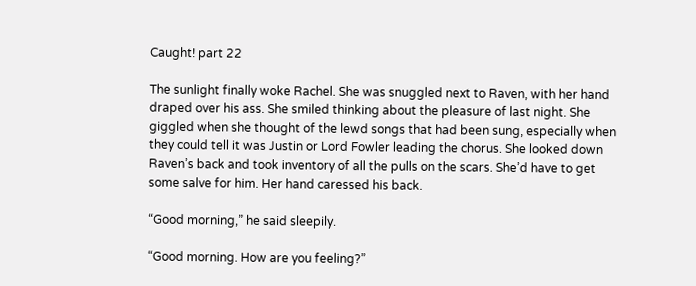Caught! part 22

The sunlight finally woke Rachel. She was snuggled next to Raven, with her hand draped over his ass. She smiled thinking about the pleasure of last night. She giggled when she thought of the lewd songs that had been sung, especially when they could tell it was Justin or Lord Fowler leading the chorus. She looked down Raven’s back and took inventory of all the pulls on the scars. She’d have to get some salve for him. Her hand caressed his back.

“Good morning,” he said sleepily.

“Good morning. How are you feeling?”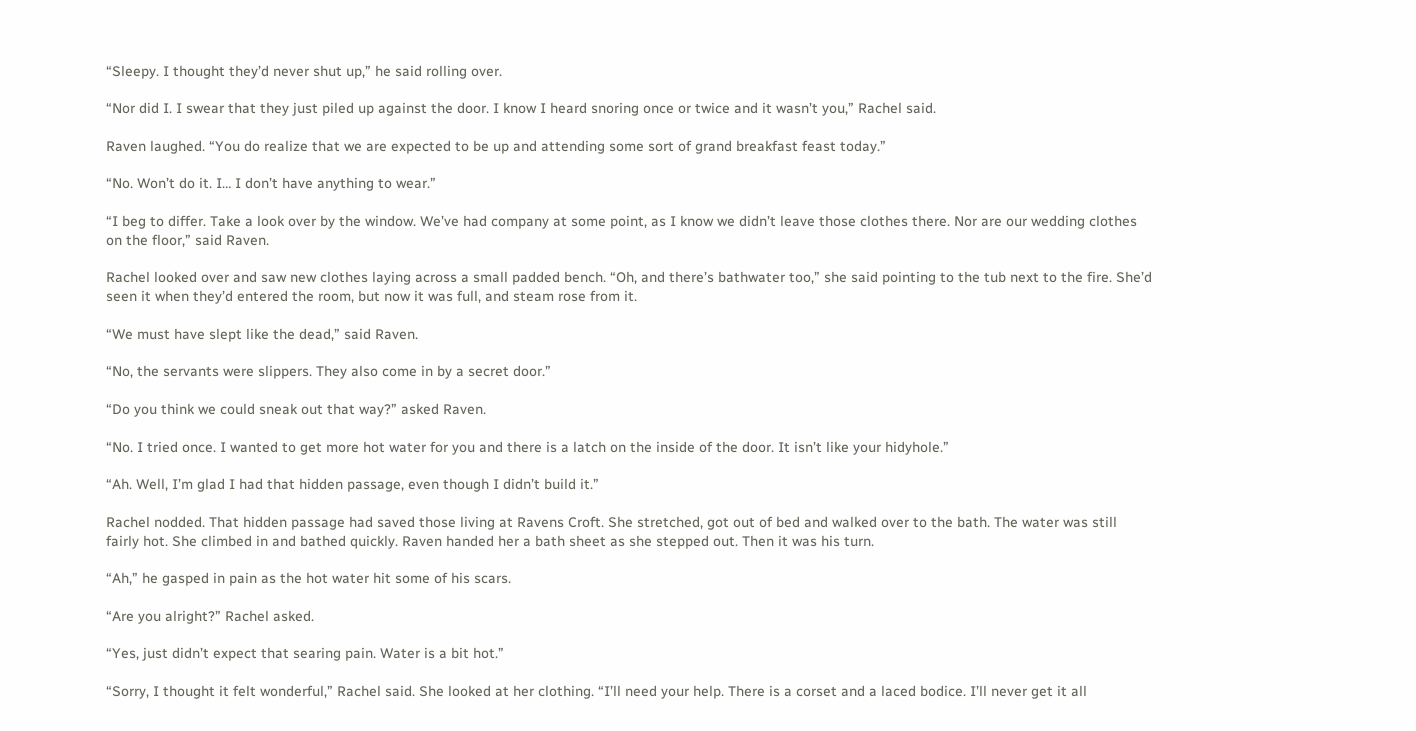“Sleepy. I thought they’d never shut up,” he said rolling over.

“Nor did I. I swear that they just piled up against the door. I know I heard snoring once or twice and it wasn’t you,” Rachel said.

Raven laughed. “You do realize that we are expected to be up and attending some sort of grand breakfast feast today.”

“No. Won’t do it. I… I don’t have anything to wear.”

“I beg to differ. Take a look over by the window. We’ve had company at some point, as I know we didn’t leave those clothes there. Nor are our wedding clothes on the floor,” said Raven.

Rachel looked over and saw new clothes laying across a small padded bench. “Oh, and there’s bathwater too,” she said pointing to the tub next to the fire. She’d seen it when they’d entered the room, but now it was full, and steam rose from it.

“We must have slept like the dead,” said Raven.

“No, the servants were slippers. They also come in by a secret door.”

“Do you think we could sneak out that way?” asked Raven.

“No. I tried once. I wanted to get more hot water for you and there is a latch on the inside of the door. It isn’t like your hidyhole.”

“Ah. Well, I’m glad I had that hidden passage, even though I didn’t build it.”

Rachel nodded. That hidden passage had saved those living at Ravens Croft. She stretched, got out of bed and walked over to the bath. The water was still fairly hot. She climbed in and bathed quickly. Raven handed her a bath sheet as she stepped out. Then it was his turn.

“Ah,” he gasped in pain as the hot water hit some of his scars.

“Are you alright?” Rachel asked.

“Yes, just didn’t expect that searing pain. Water is a bit hot.”

“Sorry, I thought it felt wonderful,” Rachel said. She looked at her clothing. “I’ll need your help. There is a corset and a laced bodice. I’ll never get it all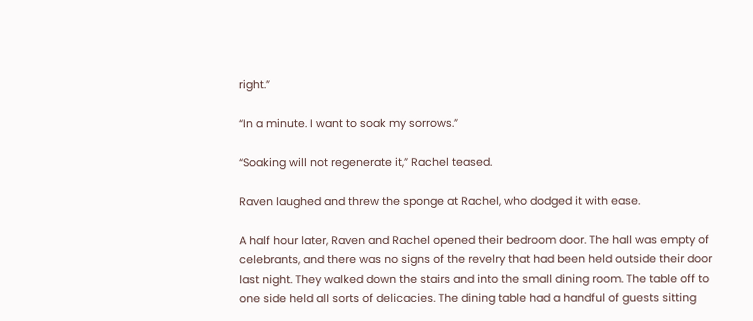right.”

“In a minute. I want to soak my sorrows.”

“Soaking will not regenerate it,” Rachel teased.

Raven laughed and threw the sponge at Rachel, who dodged it with ease.

A half hour later, Raven and Rachel opened their bedroom door. The hall was empty of celebrants, and there was no signs of the revelry that had been held outside their door last night. They walked down the stairs and into the small dining room. The table off to one side held all sorts of delicacies. The dining table had a handful of guests sitting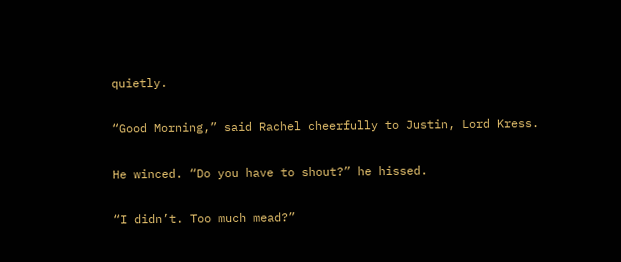quietly.

“Good Morning,” said Rachel cheerfully to Justin, Lord Kress.

He winced. “Do you have to shout?” he hissed.

“I didn’t. Too much mead?”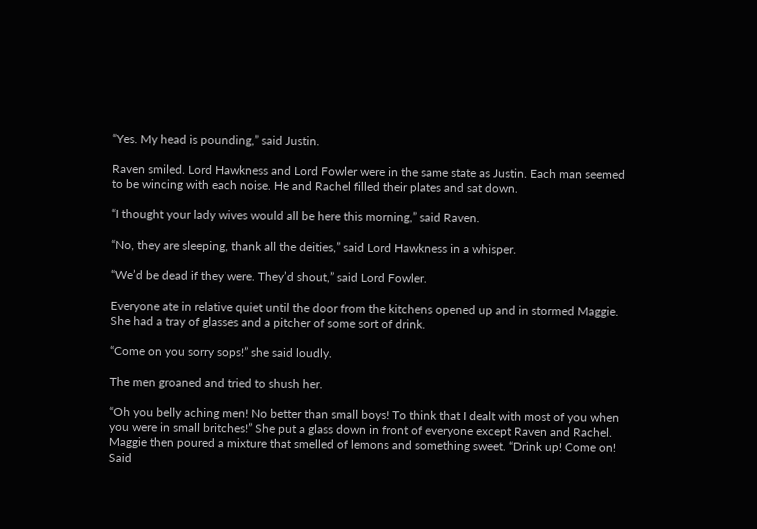“Yes. My head is pounding,” said Justin.

Raven smiled. Lord Hawkness and Lord Fowler were in the same state as Justin. Each man seemed to be wincing with each noise. He and Rachel filled their plates and sat down.

“I thought your lady wives would all be here this morning,” said Raven.

“No, they are sleeping, thank all the deities,” said Lord Hawkness in a whisper.

“We’d be dead if they were. They’d shout,” said Lord Fowler.

Everyone ate in relative quiet until the door from the kitchens opened up and in stormed Maggie. She had a tray of glasses and a pitcher of some sort of drink.

“Come on you sorry sops!” she said loudly.

The men groaned and tried to shush her.

“Oh you belly aching men! No better than small boys! To think that I dealt with most of you when you were in small britches!” She put a glass down in front of everyone except Raven and Rachel. Maggie then poured a mixture that smelled of lemons and something sweet. “Drink up! Come on! Said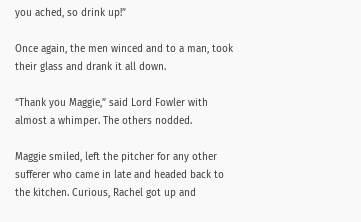you ached, so drink up!”

Once again, the men winced and to a man, took their glass and drank it all down.

“Thank you Maggie,” said Lord Fowler with almost a whimper. The others nodded.

Maggie smiled, left the pitcher for any other sufferer who came in late and headed back to the kitchen. Curious, Rachel got up and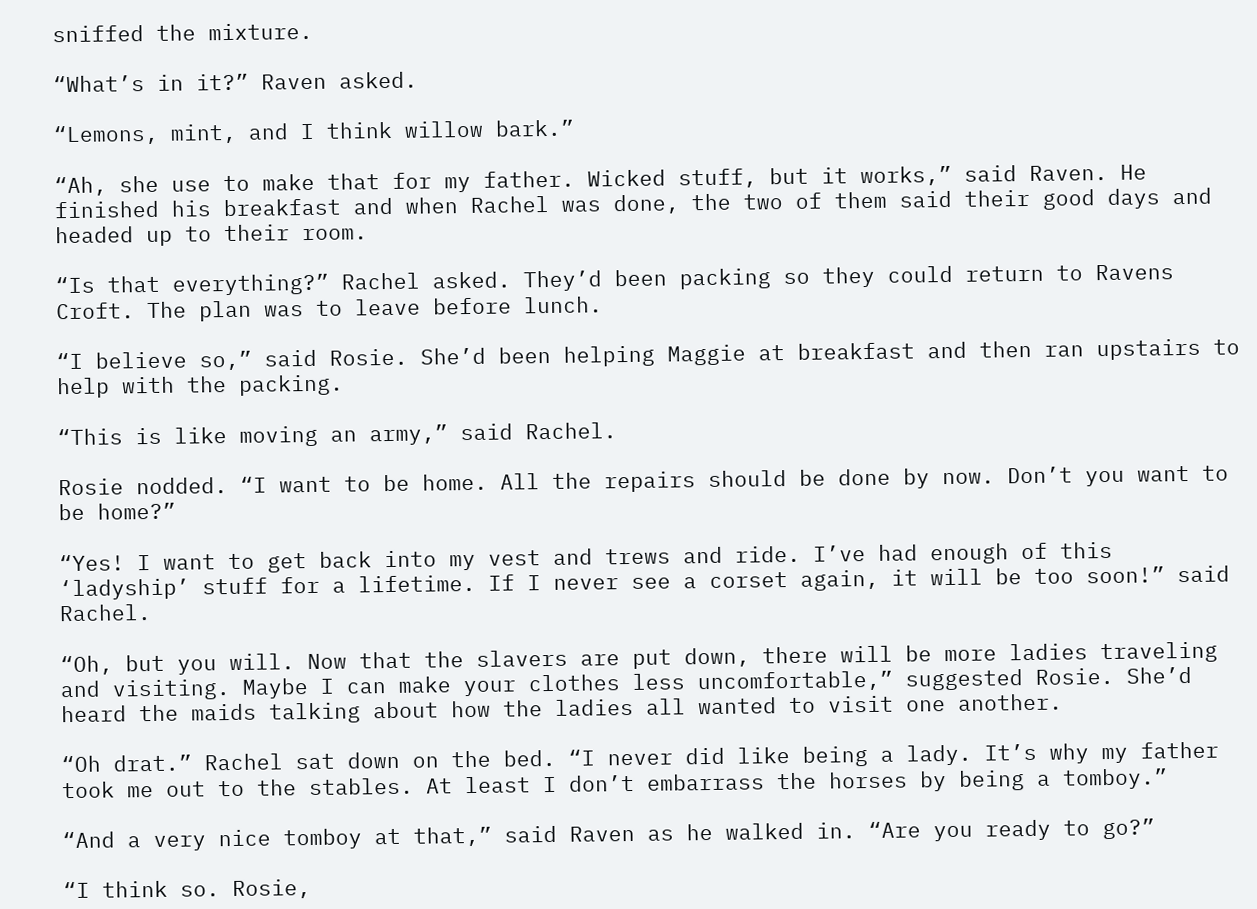sniffed the mixture.

“What’s in it?” Raven asked.

“Lemons, mint, and I think willow bark.”

“Ah, she use to make that for my father. Wicked stuff, but it works,” said Raven. He finished his breakfast and when Rachel was done, the two of them said their good days and headed up to their room.

“Is that everything?” Rachel asked. They’d been packing so they could return to Ravens Croft. The plan was to leave before lunch.

“I believe so,” said Rosie. She’d been helping Maggie at breakfast and then ran upstairs to help with the packing.

“This is like moving an army,” said Rachel.

Rosie nodded. “I want to be home. All the repairs should be done by now. Don’t you want to be home?”

“Yes! I want to get back into my vest and trews and ride. I’ve had enough of this ‘ladyship’ stuff for a lifetime. If I never see a corset again, it will be too soon!” said Rachel.

“Oh, but you will. Now that the slavers are put down, there will be more ladies traveling and visiting. Maybe I can make your clothes less uncomfortable,” suggested Rosie. She’d heard the maids talking about how the ladies all wanted to visit one another.

“Oh drat.” Rachel sat down on the bed. “I never did like being a lady. It’s why my father took me out to the stables. At least I don’t embarrass the horses by being a tomboy.”

“And a very nice tomboy at that,” said Raven as he walked in. “Are you ready to go?”

“I think so. Rosie,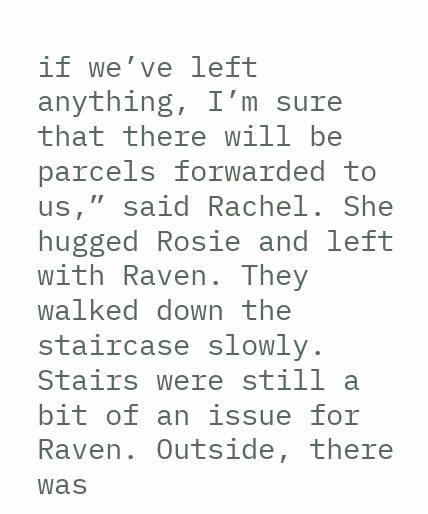if we’ve left anything, I’m sure that there will be parcels forwarded to us,” said Rachel. She hugged Rosie and left with Raven. They walked down the staircase slowly. Stairs were still a bit of an issue for Raven. Outside, there was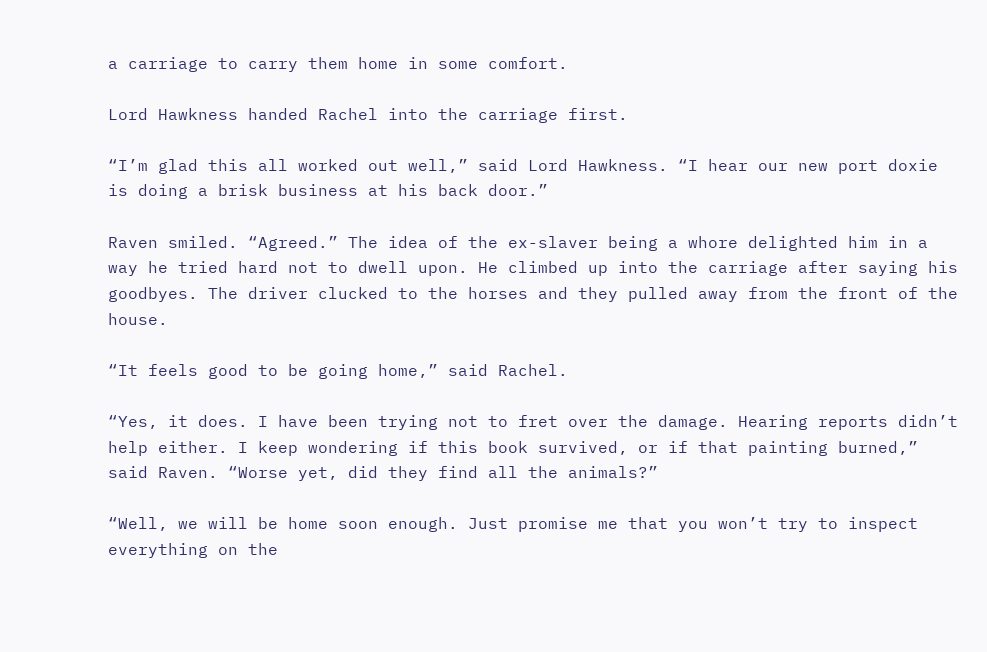a carriage to carry them home in some comfort.

Lord Hawkness handed Rachel into the carriage first.

“I’m glad this all worked out well,” said Lord Hawkness. “I hear our new port doxie is doing a brisk business at his back door.”

Raven smiled. “Agreed.” The idea of the ex-slaver being a whore delighted him in a way he tried hard not to dwell upon. He climbed up into the carriage after saying his goodbyes. The driver clucked to the horses and they pulled away from the front of the house.

“It feels good to be going home,” said Rachel.

“Yes, it does. I have been trying not to fret over the damage. Hearing reports didn’t help either. I keep wondering if this book survived, or if that painting burned,” said Raven. “Worse yet, did they find all the animals?”

“Well, we will be home soon enough. Just promise me that you won’t try to inspect everything on the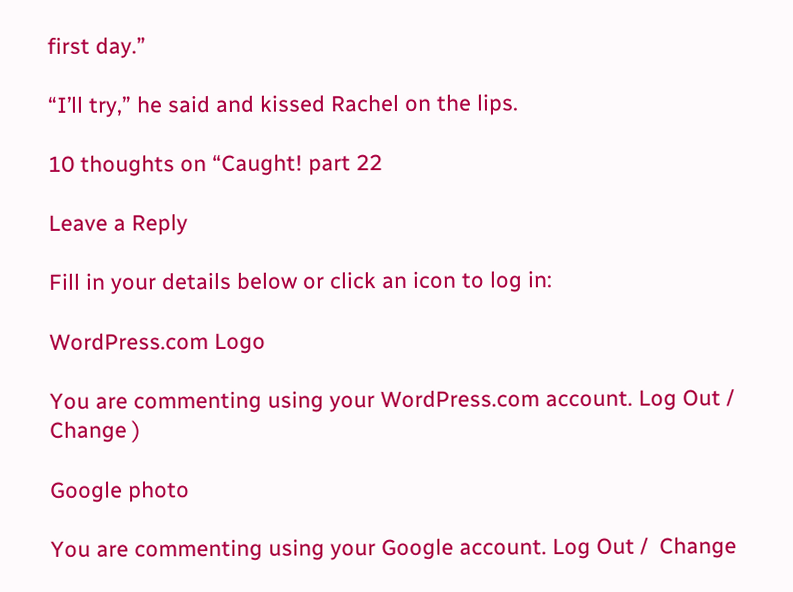first day.”

“I’ll try,” he said and kissed Rachel on the lips.

10 thoughts on “Caught! part 22

Leave a Reply

Fill in your details below or click an icon to log in:

WordPress.com Logo

You are commenting using your WordPress.com account. Log Out /  Change )

Google photo

You are commenting using your Google account. Log Out /  Change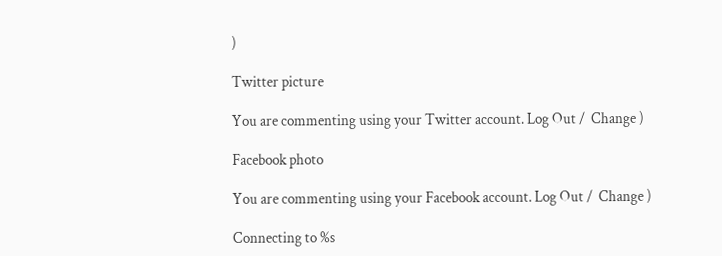)

Twitter picture

You are commenting using your Twitter account. Log Out /  Change )

Facebook photo

You are commenting using your Facebook account. Log Out /  Change )

Connecting to %s